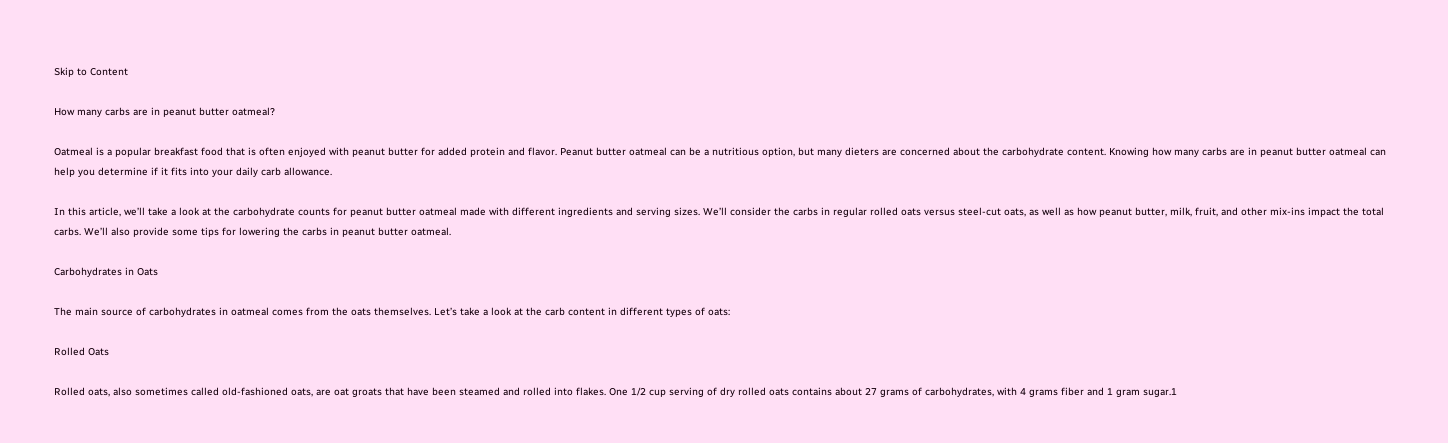Skip to Content

How many carbs are in peanut butter oatmeal?

Oatmeal is a popular breakfast food that is often enjoyed with peanut butter for added protein and flavor. Peanut butter oatmeal can be a nutritious option, but many dieters are concerned about the carbohydrate content. Knowing how many carbs are in peanut butter oatmeal can help you determine if it fits into your daily carb allowance.

In this article, we’ll take a look at the carbohydrate counts for peanut butter oatmeal made with different ingredients and serving sizes. We’ll consider the carbs in regular rolled oats versus steel-cut oats, as well as how peanut butter, milk, fruit, and other mix-ins impact the total carbs. We’ll also provide some tips for lowering the carbs in peanut butter oatmeal.

Carbohydrates in Oats

The main source of carbohydrates in oatmeal comes from the oats themselves. Let’s take a look at the carb content in different types of oats:

Rolled Oats

Rolled oats, also sometimes called old-fashioned oats, are oat groats that have been steamed and rolled into flakes. One 1/2 cup serving of dry rolled oats contains about 27 grams of carbohydrates, with 4 grams fiber and 1 gram sugar.1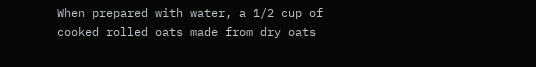When prepared with water, a 1/2 cup of cooked rolled oats made from dry oats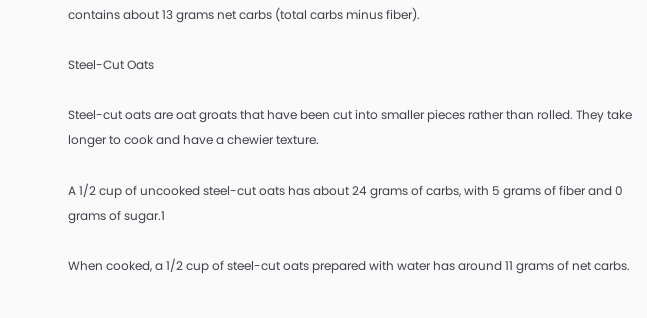contains about 13 grams net carbs (total carbs minus fiber).

Steel-Cut Oats

Steel-cut oats are oat groats that have been cut into smaller pieces rather than rolled. They take longer to cook and have a chewier texture.

A 1/2 cup of uncooked steel-cut oats has about 24 grams of carbs, with 5 grams of fiber and 0 grams of sugar.1

When cooked, a 1/2 cup of steel-cut oats prepared with water has around 11 grams of net carbs.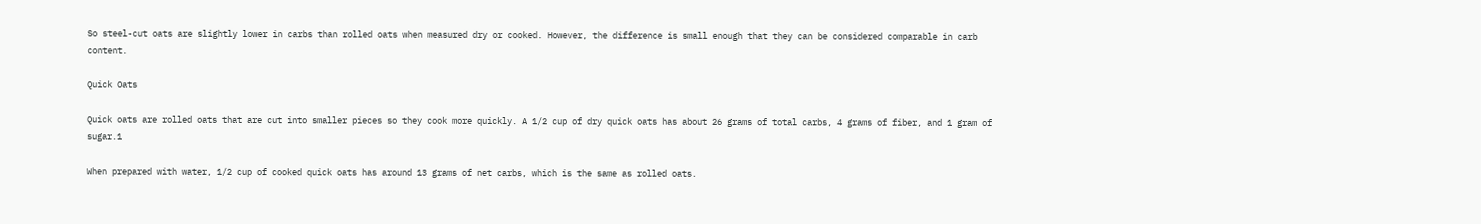So steel-cut oats are slightly lower in carbs than rolled oats when measured dry or cooked. However, the difference is small enough that they can be considered comparable in carb content.

Quick Oats

Quick oats are rolled oats that are cut into smaller pieces so they cook more quickly. A 1/2 cup of dry quick oats has about 26 grams of total carbs, 4 grams of fiber, and 1 gram of sugar.1

When prepared with water, 1/2 cup of cooked quick oats has around 13 grams of net carbs, which is the same as rolled oats.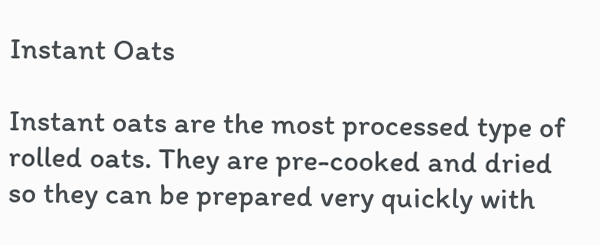Instant Oats

Instant oats are the most processed type of rolled oats. They are pre-cooked and dried so they can be prepared very quickly with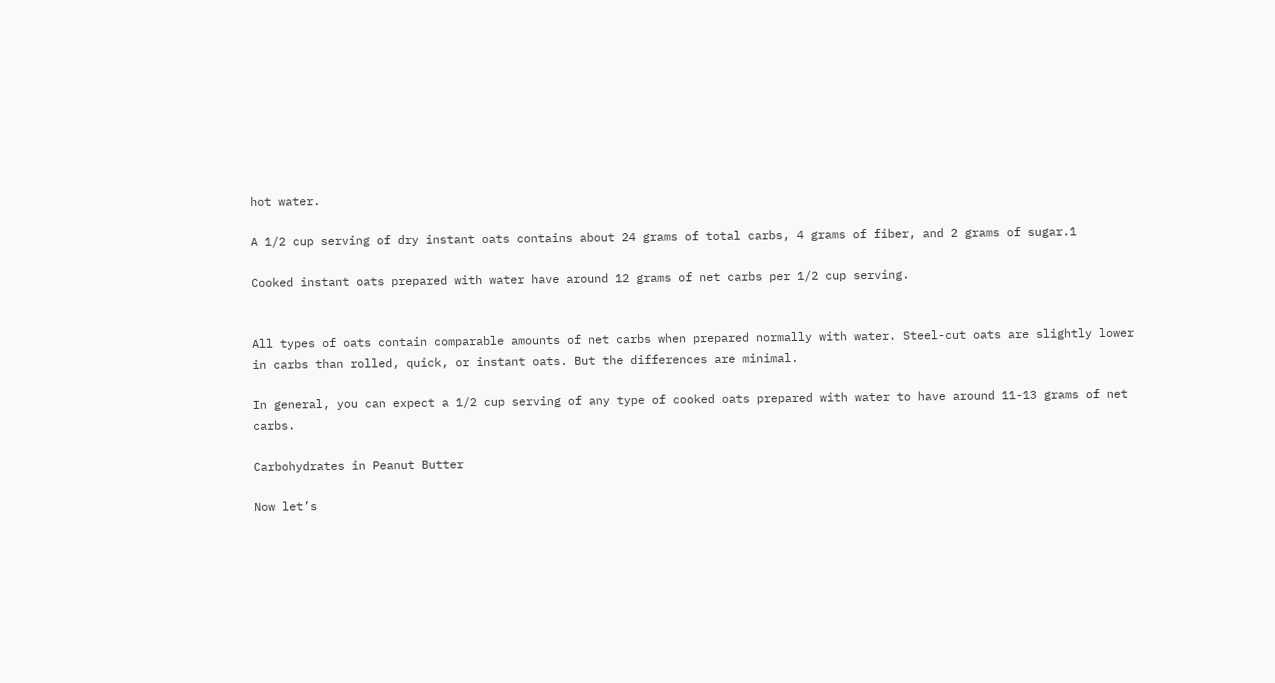hot water.

A 1/2 cup serving of dry instant oats contains about 24 grams of total carbs, 4 grams of fiber, and 2 grams of sugar.1

Cooked instant oats prepared with water have around 12 grams of net carbs per 1/2 cup serving.


All types of oats contain comparable amounts of net carbs when prepared normally with water. Steel-cut oats are slightly lower in carbs than rolled, quick, or instant oats. But the differences are minimal.

In general, you can expect a 1/2 cup serving of any type of cooked oats prepared with water to have around 11-13 grams of net carbs.

Carbohydrates in Peanut Butter

Now let’s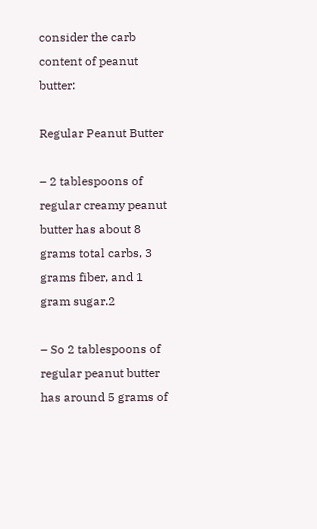consider the carb content of peanut butter:

Regular Peanut Butter

– 2 tablespoons of regular creamy peanut butter has about 8 grams total carbs, 3 grams fiber, and 1 gram sugar.2

– So 2 tablespoons of regular peanut butter has around 5 grams of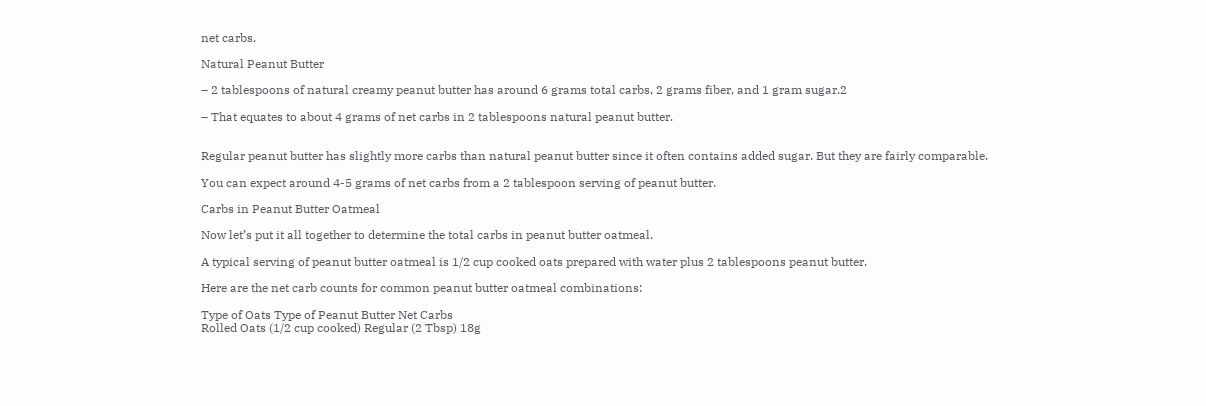net carbs.

Natural Peanut Butter

– 2 tablespoons of natural creamy peanut butter has around 6 grams total carbs, 2 grams fiber, and 1 gram sugar.2

– That equates to about 4 grams of net carbs in 2 tablespoons natural peanut butter.


Regular peanut butter has slightly more carbs than natural peanut butter since it often contains added sugar. But they are fairly comparable.

You can expect around 4-5 grams of net carbs from a 2 tablespoon serving of peanut butter.

Carbs in Peanut Butter Oatmeal

Now let’s put it all together to determine the total carbs in peanut butter oatmeal.

A typical serving of peanut butter oatmeal is 1/2 cup cooked oats prepared with water plus 2 tablespoons peanut butter.

Here are the net carb counts for common peanut butter oatmeal combinations:

Type of Oats Type of Peanut Butter Net Carbs
Rolled Oats (1/2 cup cooked) Regular (2 Tbsp) 18g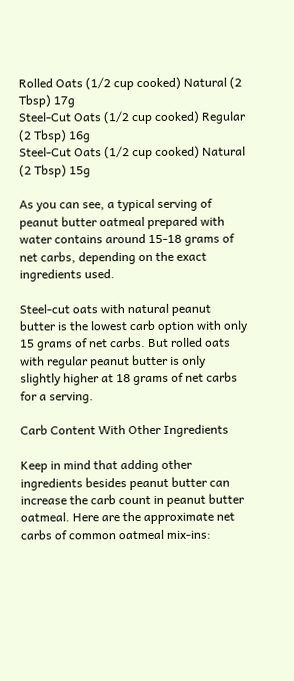Rolled Oats (1/2 cup cooked) Natural (2 Tbsp) 17g
Steel-Cut Oats (1/2 cup cooked) Regular (2 Tbsp) 16g
Steel-Cut Oats (1/2 cup cooked) Natural (2 Tbsp) 15g

As you can see, a typical serving of peanut butter oatmeal prepared with water contains around 15-18 grams of net carbs, depending on the exact ingredients used.

Steel-cut oats with natural peanut butter is the lowest carb option with only 15 grams of net carbs. But rolled oats with regular peanut butter is only slightly higher at 18 grams of net carbs for a serving.

Carb Content With Other Ingredients

Keep in mind that adding other ingredients besides peanut butter can increase the carb count in peanut butter oatmeal. Here are the approximate net carbs of common oatmeal mix-ins: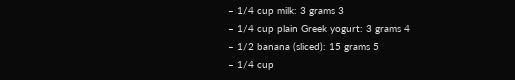– 1/4 cup milk: 3 grams 3
– 1/4 cup plain Greek yogurt: 3 grams 4
– 1/2 banana (sliced): 15 grams 5
– 1/4 cup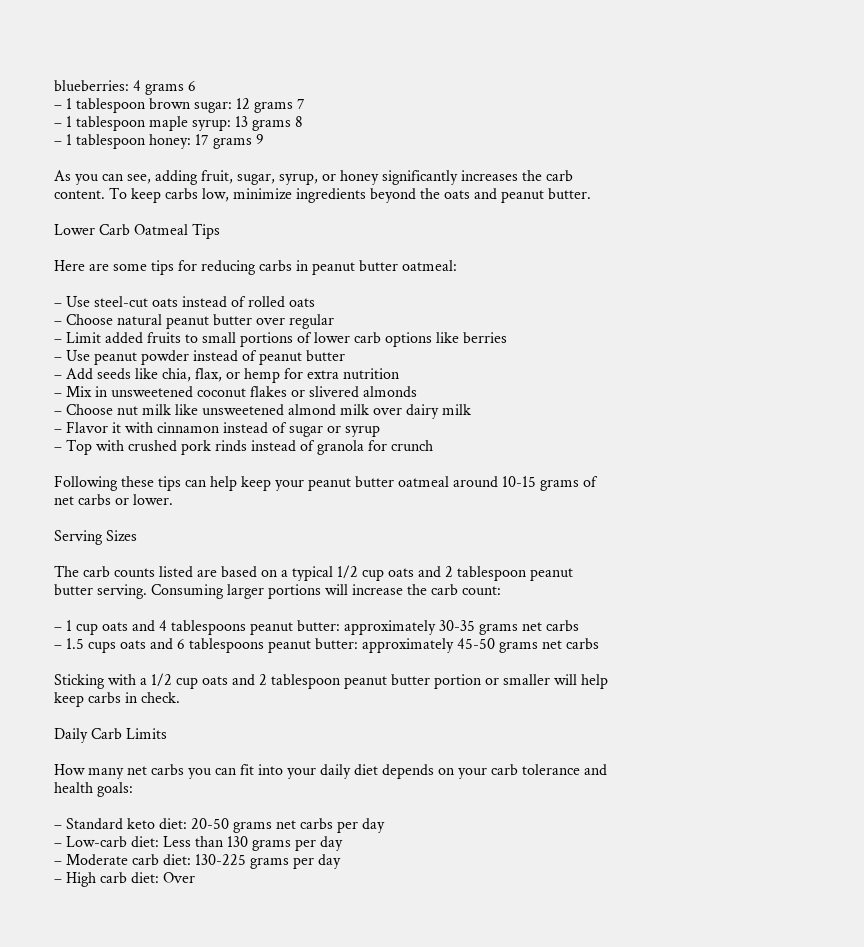blueberries: 4 grams 6
– 1 tablespoon brown sugar: 12 grams 7
– 1 tablespoon maple syrup: 13 grams 8
– 1 tablespoon honey: 17 grams 9

As you can see, adding fruit, sugar, syrup, or honey significantly increases the carb content. To keep carbs low, minimize ingredients beyond the oats and peanut butter.

Lower Carb Oatmeal Tips

Here are some tips for reducing carbs in peanut butter oatmeal:

– Use steel-cut oats instead of rolled oats
– Choose natural peanut butter over regular
– Limit added fruits to small portions of lower carb options like berries
– Use peanut powder instead of peanut butter
– Add seeds like chia, flax, or hemp for extra nutrition
– Mix in unsweetened coconut flakes or slivered almonds
– Choose nut milk like unsweetened almond milk over dairy milk
– Flavor it with cinnamon instead of sugar or syrup
– Top with crushed pork rinds instead of granola for crunch

Following these tips can help keep your peanut butter oatmeal around 10-15 grams of net carbs or lower.

Serving Sizes

The carb counts listed are based on a typical 1/2 cup oats and 2 tablespoon peanut butter serving. Consuming larger portions will increase the carb count:

– 1 cup oats and 4 tablespoons peanut butter: approximately 30-35 grams net carbs
– 1.5 cups oats and 6 tablespoons peanut butter: approximately 45-50 grams net carbs

Sticking with a 1/2 cup oats and 2 tablespoon peanut butter portion or smaller will help keep carbs in check.

Daily Carb Limits

How many net carbs you can fit into your daily diet depends on your carb tolerance and health goals:

– Standard keto diet: 20-50 grams net carbs per day
– Low-carb diet: Less than 130 grams per day
– Moderate carb diet: 130-225 grams per day
– High carb diet: Over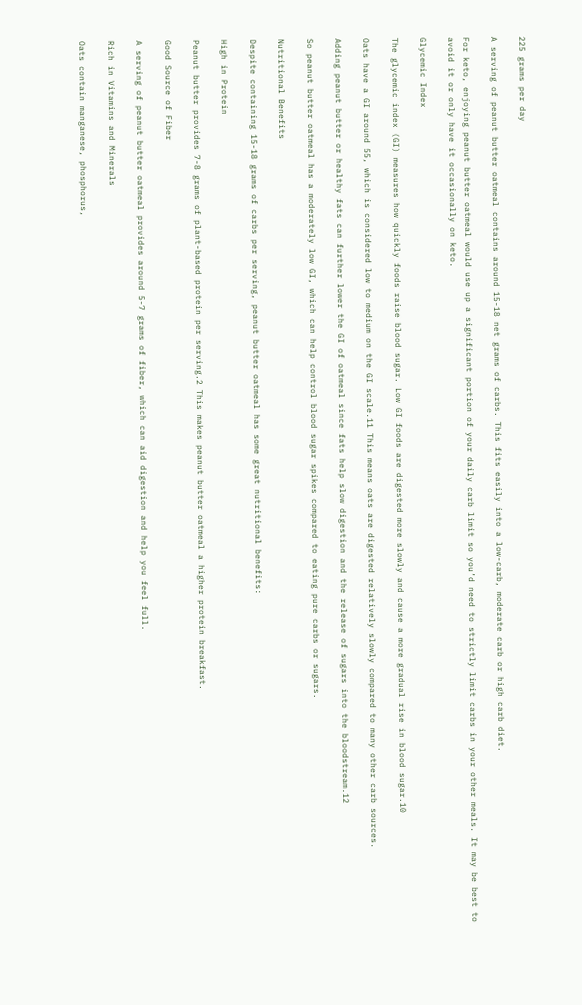225 grams per day

A serving of peanut butter oatmeal contains around 15-18 net grams of carbs. This fits easily into a low-carb, moderate carb or high carb diet.

For keto, enjoying peanut butter oatmeal would use up a significant portion of your daily carb limit so you’d need to strictly limit carbs in your other meals. It may be best to avoid it or only have it occasionally on keto.

Glycemic Index

The glycemic index (GI) measures how quickly foods raise blood sugar. Low GI foods are digested more slowly and cause a more gradual rise in blood sugar.10

Oats have a GI around 55, which is considered low to medium on the GI scale.11 This means oats are digested relatively slowly compared to many other carb sources.

Adding peanut butter or healthy fats can further lower the GI of oatmeal since fats help slow digestion and the release of sugars into the bloodstream.12

So peanut butter oatmeal has a moderately low GI, which can help control blood sugar spikes compared to eating pure carbs or sugars.

Nutritional Benefits

Despite containing 15-18 grams of carbs per serving, peanut butter oatmeal has some great nutritional benefits:

High in Protein

Peanut butter provides 7-8 grams of plant-based protein per serving.2 This makes peanut butter oatmeal a higher protein breakfast.

Good Source of Fiber

A serving of peanut butter oatmeal provides around 5-7 grams of fiber, which can aid digestion and help you feel full.

Rich in Vitamins and Minerals

Oats contain manganese, phosphorus,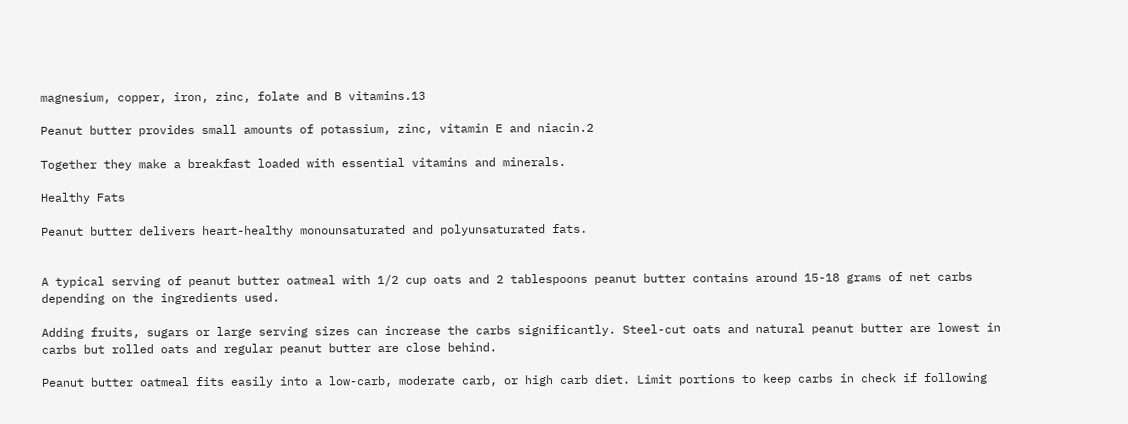magnesium, copper, iron, zinc, folate and B vitamins.13

Peanut butter provides small amounts of potassium, zinc, vitamin E and niacin.2

Together they make a breakfast loaded with essential vitamins and minerals.

Healthy Fats

Peanut butter delivers heart-healthy monounsaturated and polyunsaturated fats.


A typical serving of peanut butter oatmeal with 1/2 cup oats and 2 tablespoons peanut butter contains around 15-18 grams of net carbs depending on the ingredients used.

Adding fruits, sugars or large serving sizes can increase the carbs significantly. Steel-cut oats and natural peanut butter are lowest in carbs but rolled oats and regular peanut butter are close behind.

Peanut butter oatmeal fits easily into a low-carb, moderate carb, or high carb diet. Limit portions to keep carbs in check if following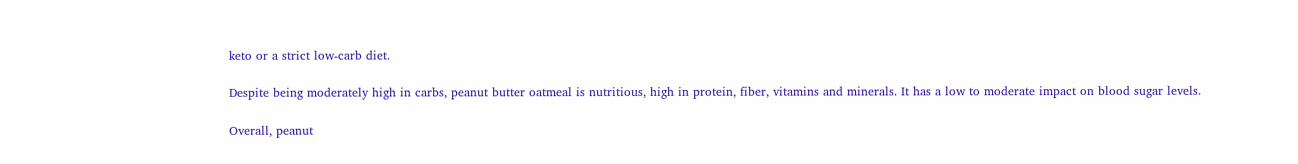keto or a strict low-carb diet.

Despite being moderately high in carbs, peanut butter oatmeal is nutritious, high in protein, fiber, vitamins and minerals. It has a low to moderate impact on blood sugar levels.

Overall, peanut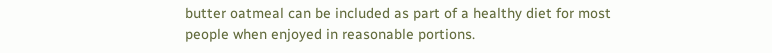butter oatmeal can be included as part of a healthy diet for most people when enjoyed in reasonable portions.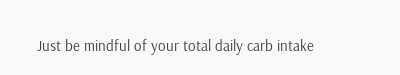Just be mindful of your total daily carb intake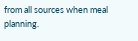from all sources when meal planning.